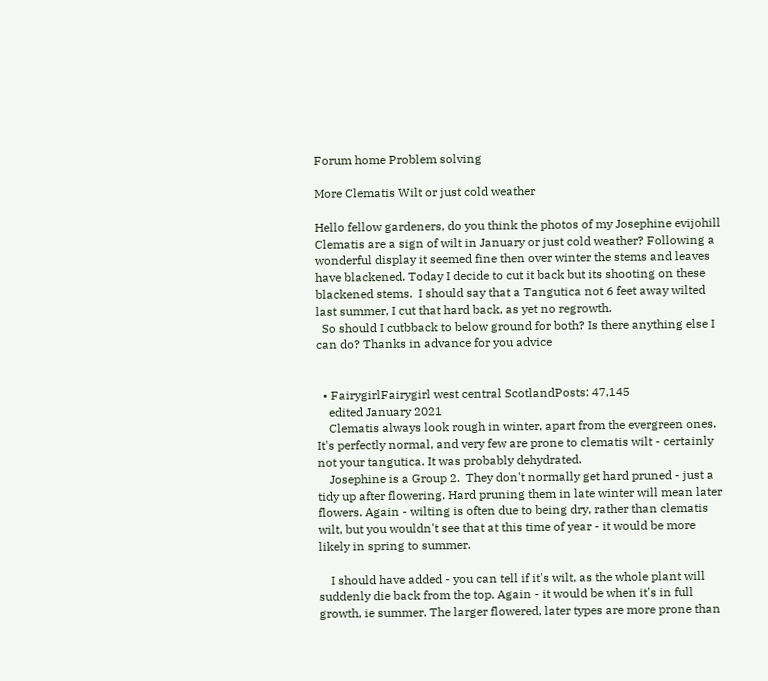Forum home Problem solving

More Clematis Wilt or just cold weather

Hello fellow gardeners, do you think the photos of my Josephine evijohill Clematis are a sign of wilt in January or just cold weather? Following a wonderful display it seemed fine then over winter the stems and leaves have blackened. Today I decide to cut it back but its shooting on these blackened stems.  I should say that a Tangutica not 6 feet away wilted last summer, I cut that hard back, as yet no regrowth.
  So should I cutbback to below ground for both? Is there anything else I can do? Thanks in advance for you advice


  • FairygirlFairygirl west central ScotlandPosts: 47,145
    edited January 2021
    Clematis always look rough in winter, apart from the evergreen ones. It's perfectly normal, and very few are prone to clematis wilt - certainly not your tangutica. It was probably dehydrated.
    Josephine is a Group 2.  They don't normally get hard pruned - just a tidy up after flowering. Hard pruning them in late winter will mean later flowers. Again - wilting is often due to being dry, rather than clematis wilt, but you wouldn't see that at this time of year - it would be more likely in spring to summer.

    I should have added - you can tell if it's wilt, as the whole plant will suddenly die back from the top. Again - it would be when it's in full growth, ie summer. The larger flowered, later types are more prone than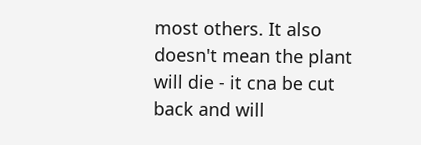most others. It also doesn't mean the plant will die - it cna be cut back and will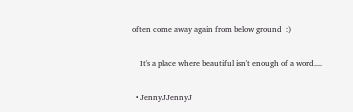often come away again from below ground  :)

    It's a place where beautiful isn't enough of a word....

  • JennyJJennyJ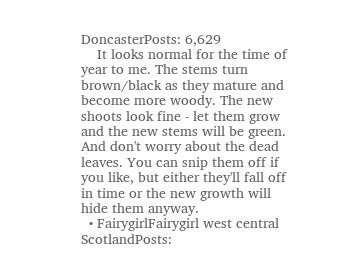DoncasterPosts: 6,629
    It looks normal for the time of year to me. The stems turn brown/black as they mature and become more woody. The new shoots look fine - let them grow and the new stems will be green. And don't worry about the dead leaves. You can snip them off if you like, but either they'll fall off in time or the new growth will hide them anyway.
  • FairygirlFairygirl west central ScotlandPosts: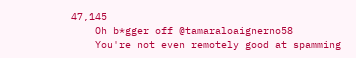47,145
    Oh b*gger off @tamaraloaignerno58
    You're not even remotely good at spamming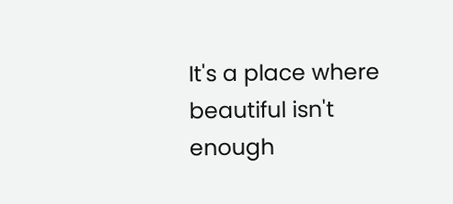It's a place where beautiful isn't enough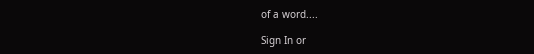of a word....

Sign In or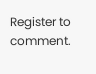Register to comment.